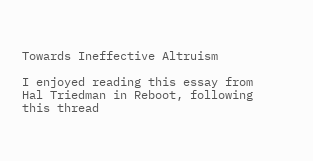Towards Ineffective Altruism

I enjoyed reading this essay from Hal Triedman in Reboot, following this thread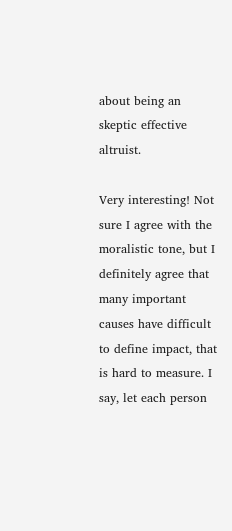about being an skeptic effective altruist.

Very interesting! Not sure I agree with the moralistic tone, but I definitely agree that many important causes have difficult to define impact, that is hard to measure. I say, let each person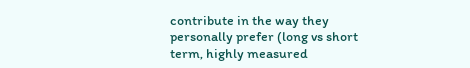contribute in the way they personally prefer (long vs short term, highly measured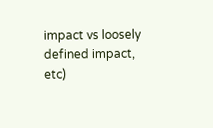impact vs loosely defined impact, etc)